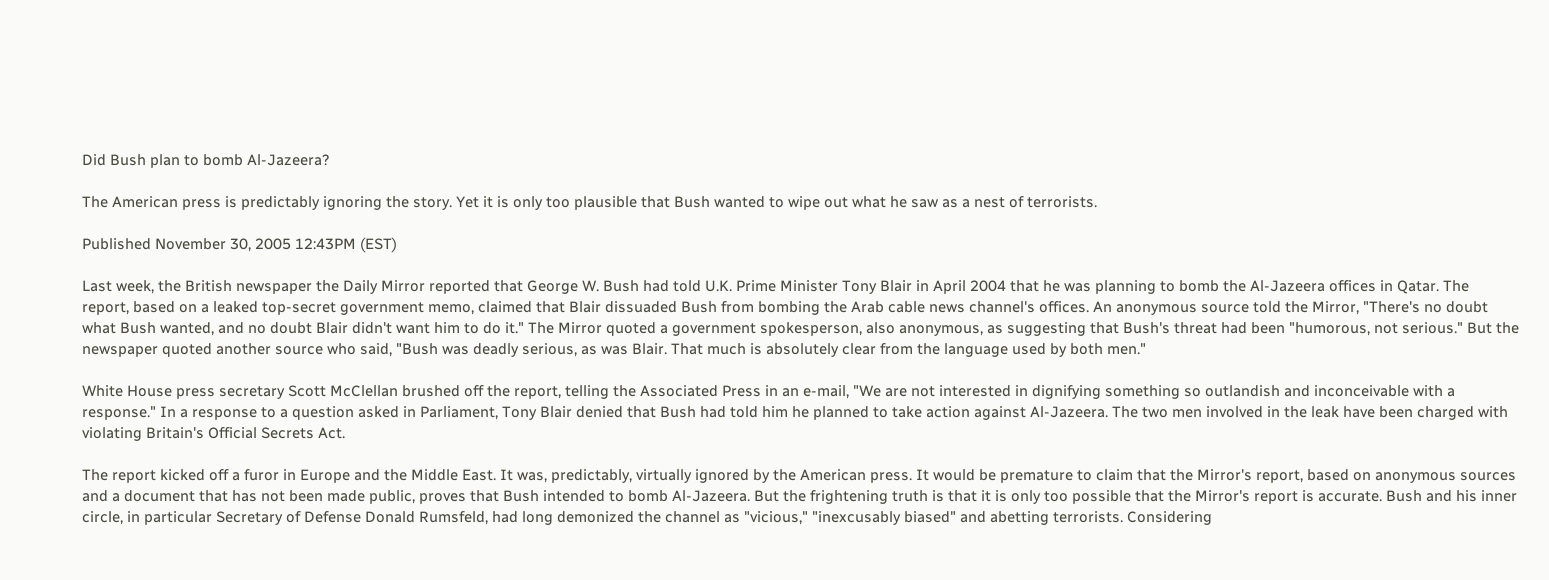Did Bush plan to bomb Al-Jazeera?

The American press is predictably ignoring the story. Yet it is only too plausible that Bush wanted to wipe out what he saw as a nest of terrorists.

Published November 30, 2005 12:43PM (EST)

Last week, the British newspaper the Daily Mirror reported that George W. Bush had told U.K. Prime Minister Tony Blair in April 2004 that he was planning to bomb the Al-Jazeera offices in Qatar. The report, based on a leaked top-secret government memo, claimed that Blair dissuaded Bush from bombing the Arab cable news channel's offices. An anonymous source told the Mirror, "There's no doubt what Bush wanted, and no doubt Blair didn't want him to do it." The Mirror quoted a government spokesperson, also anonymous, as suggesting that Bush's threat had been "humorous, not serious." But the newspaper quoted another source who said, "Bush was deadly serious, as was Blair. That much is absolutely clear from the language used by both men."

White House press secretary Scott McClellan brushed off the report, telling the Associated Press in an e-mail, "We are not interested in dignifying something so outlandish and inconceivable with a response." In a response to a question asked in Parliament, Tony Blair denied that Bush had told him he planned to take action against Al-Jazeera. The two men involved in the leak have been charged with violating Britain's Official Secrets Act.

The report kicked off a furor in Europe and the Middle East. It was, predictably, virtually ignored by the American press. It would be premature to claim that the Mirror's report, based on anonymous sources and a document that has not been made public, proves that Bush intended to bomb Al-Jazeera. But the frightening truth is that it is only too possible that the Mirror's report is accurate. Bush and his inner circle, in particular Secretary of Defense Donald Rumsfeld, had long demonized the channel as "vicious," "inexcusably biased" and abetting terrorists. Considering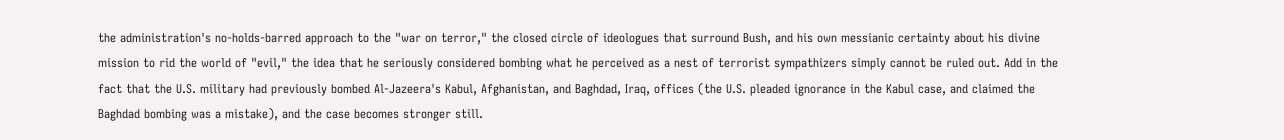the administration's no-holds-barred approach to the "war on terror," the closed circle of ideologues that surround Bush, and his own messianic certainty about his divine mission to rid the world of "evil," the idea that he seriously considered bombing what he perceived as a nest of terrorist sympathizers simply cannot be ruled out. Add in the fact that the U.S. military had previously bombed Al-Jazeera's Kabul, Afghanistan, and Baghdad, Iraq, offices (the U.S. pleaded ignorance in the Kabul case, and claimed the Baghdad bombing was a mistake), and the case becomes stronger still.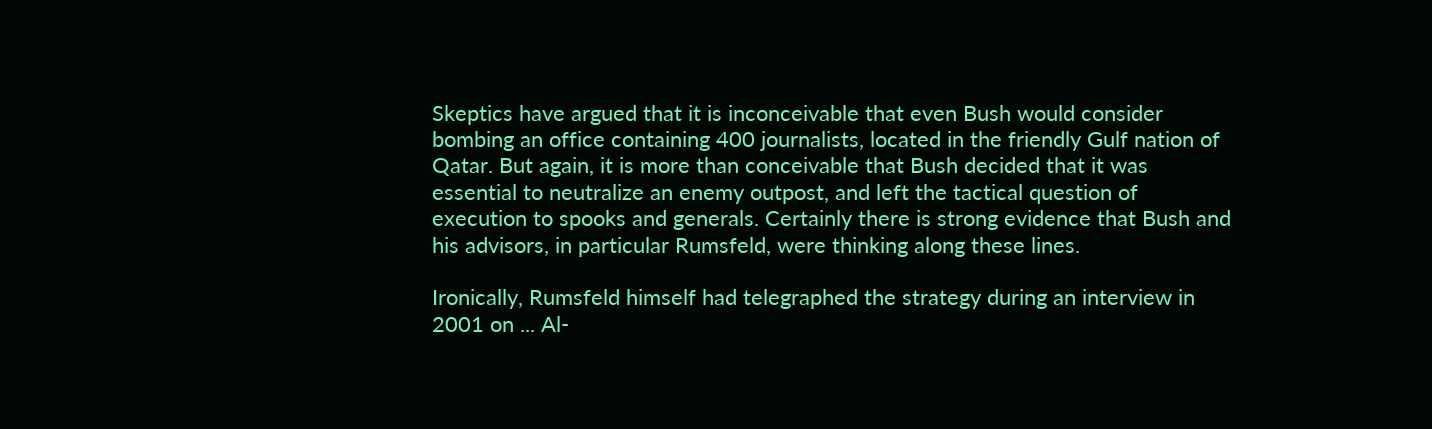Skeptics have argued that it is inconceivable that even Bush would consider bombing an office containing 400 journalists, located in the friendly Gulf nation of Qatar. But again, it is more than conceivable that Bush decided that it was essential to neutralize an enemy outpost, and left the tactical question of execution to spooks and generals. Certainly there is strong evidence that Bush and his advisors, in particular Rumsfeld, were thinking along these lines.

Ironically, Rumsfeld himself had telegraphed the strategy during an interview in 2001 on ... Al-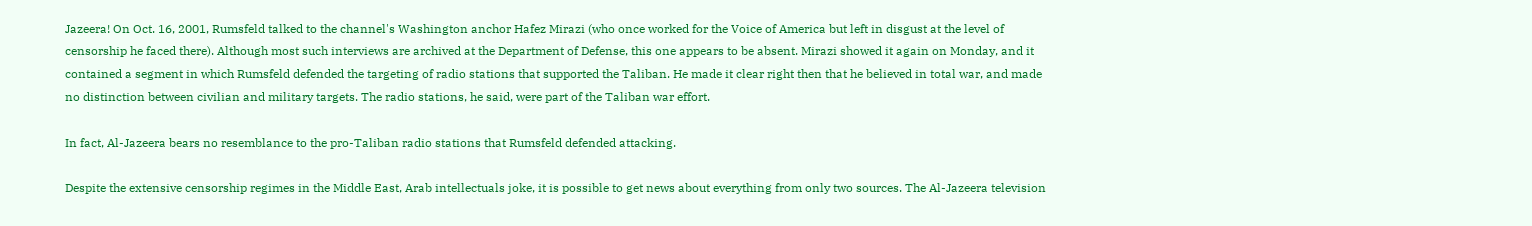Jazeera! On Oct. 16, 2001, Rumsfeld talked to the channel's Washington anchor Hafez Mirazi (who once worked for the Voice of America but left in disgust at the level of censorship he faced there). Although most such interviews are archived at the Department of Defense, this one appears to be absent. Mirazi showed it again on Monday, and it contained a segment in which Rumsfeld defended the targeting of radio stations that supported the Taliban. He made it clear right then that he believed in total war, and made no distinction between civilian and military targets. The radio stations, he said, were part of the Taliban war effort.

In fact, Al-Jazeera bears no resemblance to the pro-Taliban radio stations that Rumsfeld defended attacking.

Despite the extensive censorship regimes in the Middle East, Arab intellectuals joke, it is possible to get news about everything from only two sources. The Al-Jazeera television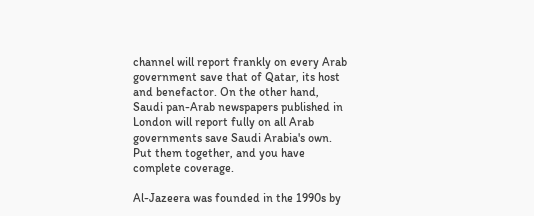channel will report frankly on every Arab government save that of Qatar, its host and benefactor. On the other hand, Saudi pan-Arab newspapers published in London will report fully on all Arab governments save Saudi Arabia's own. Put them together, and you have complete coverage.

Al-Jazeera was founded in the 1990s by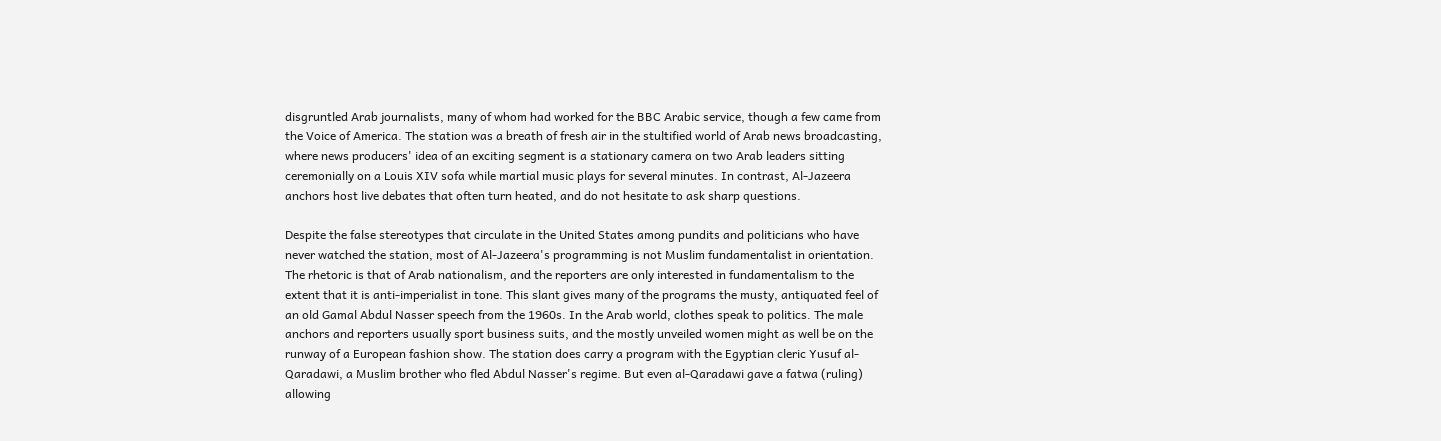disgruntled Arab journalists, many of whom had worked for the BBC Arabic service, though a few came from the Voice of America. The station was a breath of fresh air in the stultified world of Arab news broadcasting, where news producers' idea of an exciting segment is a stationary camera on two Arab leaders sitting ceremonially on a Louis XIV sofa while martial music plays for several minutes. In contrast, Al-Jazeera anchors host live debates that often turn heated, and do not hesitate to ask sharp questions.

Despite the false stereotypes that circulate in the United States among pundits and politicians who have never watched the station, most of Al-Jazeera's programming is not Muslim fundamentalist in orientation. The rhetoric is that of Arab nationalism, and the reporters are only interested in fundamentalism to the extent that it is anti-imperialist in tone. This slant gives many of the programs the musty, antiquated feel of an old Gamal Abdul Nasser speech from the 1960s. In the Arab world, clothes speak to politics. The male anchors and reporters usually sport business suits, and the mostly unveiled women might as well be on the runway of a European fashion show. The station does carry a program with the Egyptian cleric Yusuf al-Qaradawi, a Muslim brother who fled Abdul Nasser's regime. But even al-Qaradawi gave a fatwa (ruling) allowing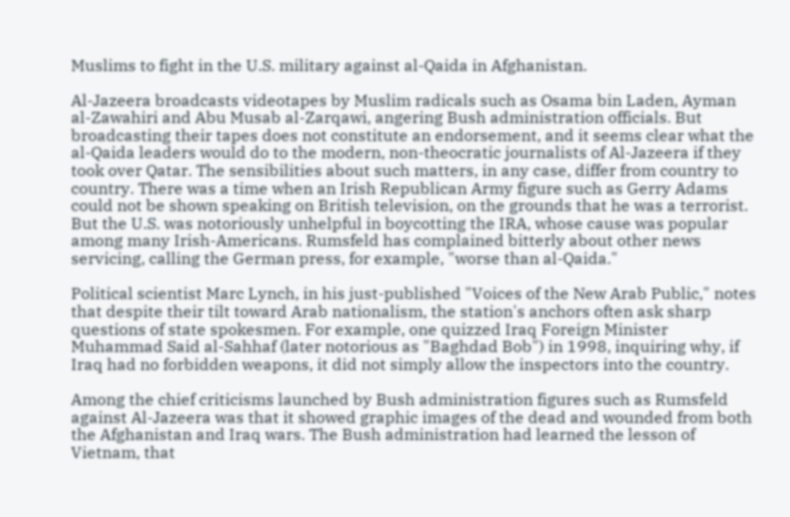Muslims to fight in the U.S. military against al-Qaida in Afghanistan.

Al-Jazeera broadcasts videotapes by Muslim radicals such as Osama bin Laden, Ayman al-Zawahiri and Abu Musab al-Zarqawi, angering Bush administration officials. But broadcasting their tapes does not constitute an endorsement, and it seems clear what the al-Qaida leaders would do to the modern, non-theocratic journalists of Al-Jazeera if they took over Qatar. The sensibilities about such matters, in any case, differ from country to country. There was a time when an Irish Republican Army figure such as Gerry Adams could not be shown speaking on British television, on the grounds that he was a terrorist. But the U.S. was notoriously unhelpful in boycotting the IRA, whose cause was popular among many Irish-Americans. Rumsfeld has complained bitterly about other news servicing, calling the German press, for example, "worse than al-Qaida."

Political scientist Marc Lynch, in his just-published "Voices of the New Arab Public," notes that despite their tilt toward Arab nationalism, the station's anchors often ask sharp questions of state spokesmen. For example, one quizzed Iraq Foreign Minister Muhammad Said al-Sahhaf (later notorious as "Baghdad Bob") in 1998, inquiring why, if Iraq had no forbidden weapons, it did not simply allow the inspectors into the country.

Among the chief criticisms launched by Bush administration figures such as Rumsfeld against Al-Jazeera was that it showed graphic images of the dead and wounded from both the Afghanistan and Iraq wars. The Bush administration had learned the lesson of Vietnam, that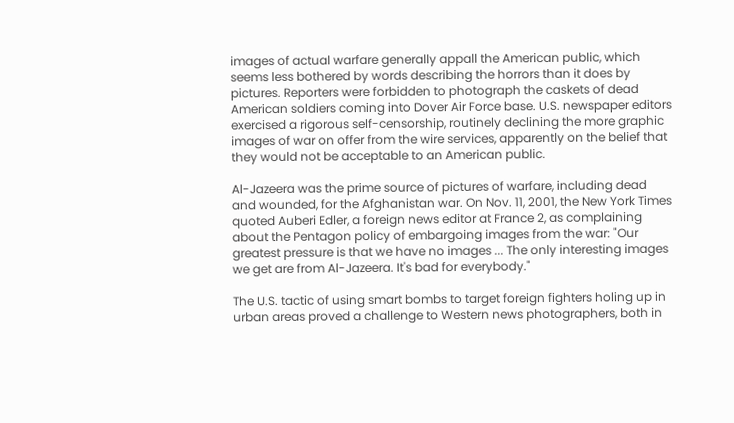images of actual warfare generally appall the American public, which seems less bothered by words describing the horrors than it does by pictures. Reporters were forbidden to photograph the caskets of dead American soldiers coming into Dover Air Force base. U.S. newspaper editors exercised a rigorous self-censorship, routinely declining the more graphic images of war on offer from the wire services, apparently on the belief that they would not be acceptable to an American public.

Al-Jazeera was the prime source of pictures of warfare, including dead and wounded, for the Afghanistan war. On Nov. 11, 2001, the New York Times quoted Auberi Edler, a foreign news editor at France 2, as complaining about the Pentagon policy of embargoing images from the war: "Our greatest pressure is that we have no images ... The only interesting images we get are from Al-Jazeera. It's bad for everybody."

The U.S. tactic of using smart bombs to target foreign fighters holing up in urban areas proved a challenge to Western news photographers, both in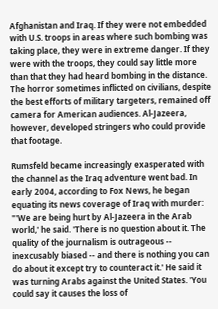Afghanistan and Iraq. If they were not embedded with U.S. troops in areas where such bombing was taking place, they were in extreme danger. If they were with the troops, they could say little more than that they had heard bombing in the distance. The horror sometimes inflicted on civilians, despite the best efforts of military targeters, remained off camera for American audiences. Al-Jazeera, however, developed stringers who could provide that footage.

Rumsfeld became increasingly exasperated with the channel as the Iraq adventure went bad. In early 2004, according to Fox News, he began equating its news coverage of Iraq with murder: "'We are being hurt by Al-Jazeera in the Arab world,' he said. 'There is no question about it. The quality of the journalism is outrageous -- inexcusably biased -- and there is nothing you can do about it except try to counteract it.' He said it was turning Arabs against the United States. 'You could say it causes the loss of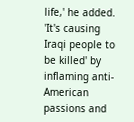life,' he added. 'It's causing Iraqi people to be killed' by inflaming anti-American passions and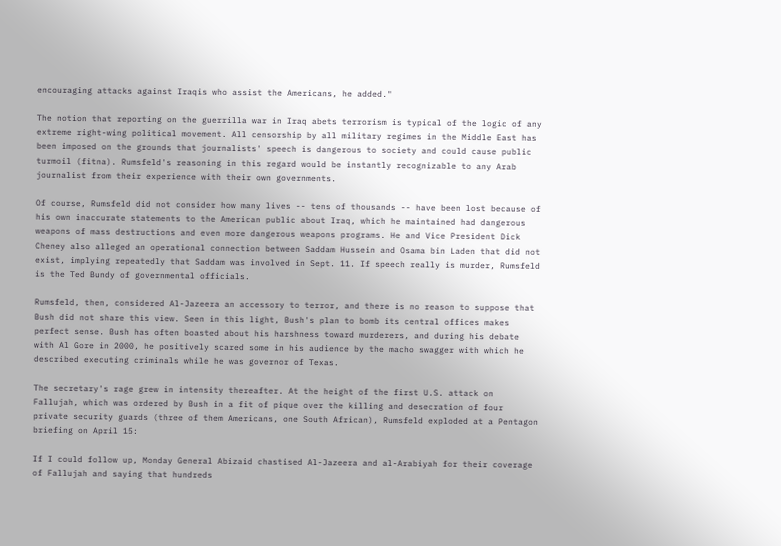encouraging attacks against Iraqis who assist the Americans, he added."

The notion that reporting on the guerrilla war in Iraq abets terrorism is typical of the logic of any extreme right-wing political movement. All censorship by all military regimes in the Middle East has been imposed on the grounds that journalists' speech is dangerous to society and could cause public turmoil (fitna). Rumsfeld's reasoning in this regard would be instantly recognizable to any Arab journalist from their experience with their own governments.

Of course, Rumsfeld did not consider how many lives -- tens of thousands -- have been lost because of his own inaccurate statements to the American public about Iraq, which he maintained had dangerous weapons of mass destructions and even more dangerous weapons programs. He and Vice President Dick Cheney also alleged an operational connection between Saddam Hussein and Osama bin Laden that did not exist, implying repeatedly that Saddam was involved in Sept. 11. If speech really is murder, Rumsfeld is the Ted Bundy of governmental officials.

Rumsfeld, then, considered Al-Jazeera an accessory to terror, and there is no reason to suppose that Bush did not share this view. Seen in this light, Bush's plan to bomb its central offices makes perfect sense. Bush has often boasted about his harshness toward murderers, and during his debate with Al Gore in 2000, he positively scared some in his audience by the macho swagger with which he described executing criminals while he was governor of Texas.

The secretary's rage grew in intensity thereafter. At the height of the first U.S. attack on Fallujah, which was ordered by Bush in a fit of pique over the killing and desecration of four private security guards (three of them Americans, one South African), Rumsfeld exploded at a Pentagon briefing on April 15:

If I could follow up, Monday General Abizaid chastised Al-Jazeera and al-Arabiyah for their coverage of Fallujah and saying that hundreds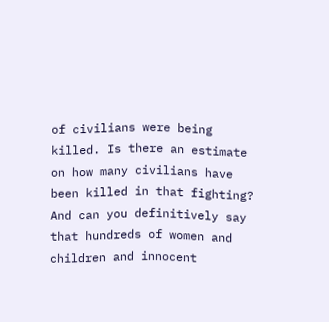of civilians were being killed. Is there an estimate on how many civilians have been killed in that fighting? And can you definitively say that hundreds of women and children and innocent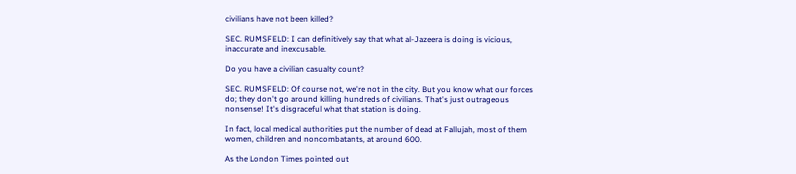civilians have not been killed?

SEC. RUMSFELD: I can definitively say that what al-Jazeera is doing is vicious, inaccurate and inexcusable.

Do you have a civilian casualty count?

SEC. RUMSFELD: Of course not, we're not in the city. But you know what our forces do; they don't go around killing hundreds of civilians. That's just outrageous nonsense! It's disgraceful what that station is doing.

In fact, local medical authorities put the number of dead at Fallujah, most of them women, children and noncombatants, at around 600.

As the London Times pointed out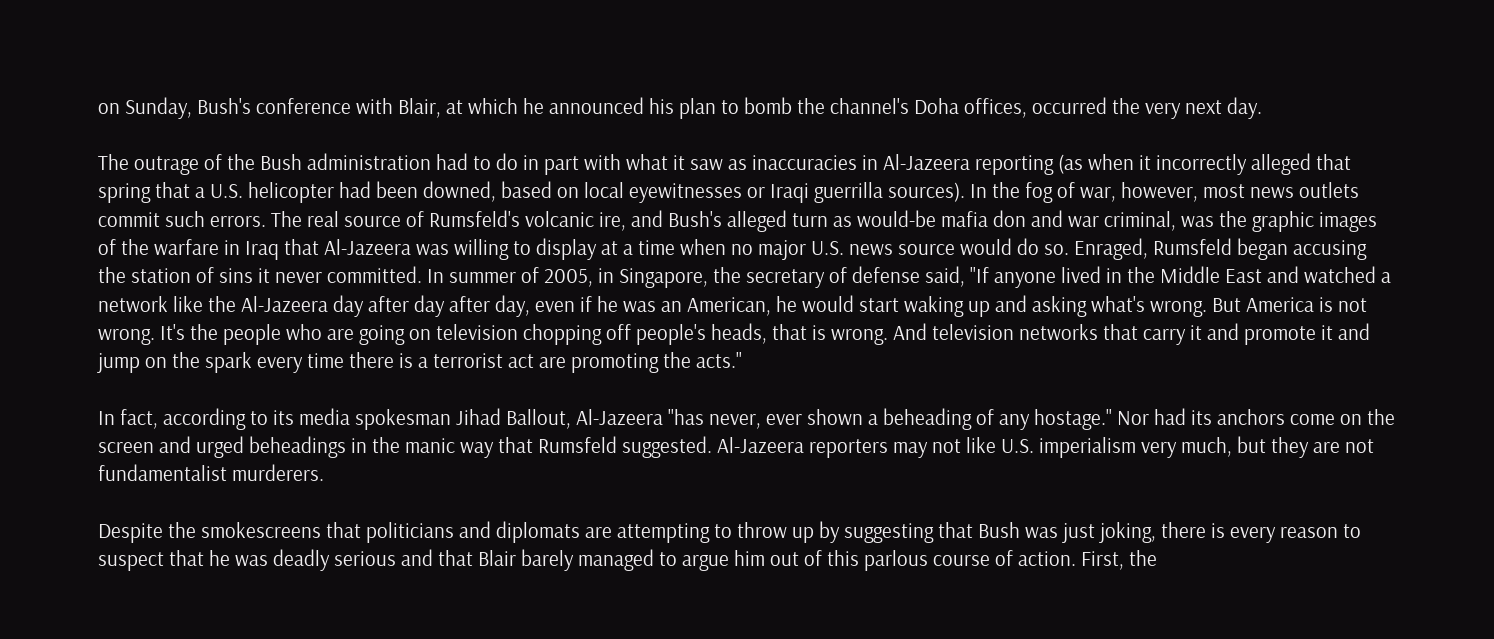on Sunday, Bush's conference with Blair, at which he announced his plan to bomb the channel's Doha offices, occurred the very next day.

The outrage of the Bush administration had to do in part with what it saw as inaccuracies in Al-Jazeera reporting (as when it incorrectly alleged that spring that a U.S. helicopter had been downed, based on local eyewitnesses or Iraqi guerrilla sources). In the fog of war, however, most news outlets commit such errors. The real source of Rumsfeld's volcanic ire, and Bush's alleged turn as would-be mafia don and war criminal, was the graphic images of the warfare in Iraq that Al-Jazeera was willing to display at a time when no major U.S. news source would do so. Enraged, Rumsfeld began accusing the station of sins it never committed. In summer of 2005, in Singapore, the secretary of defense said, "If anyone lived in the Middle East and watched a network like the Al-Jazeera day after day after day, even if he was an American, he would start waking up and asking what's wrong. But America is not wrong. It's the people who are going on television chopping off people's heads, that is wrong. And television networks that carry it and promote it and jump on the spark every time there is a terrorist act are promoting the acts."

In fact, according to its media spokesman Jihad Ballout, Al-Jazeera "has never, ever shown a beheading of any hostage." Nor had its anchors come on the screen and urged beheadings in the manic way that Rumsfeld suggested. Al-Jazeera reporters may not like U.S. imperialism very much, but they are not fundamentalist murderers.

Despite the smokescreens that politicians and diplomats are attempting to throw up by suggesting that Bush was just joking, there is every reason to suspect that he was deadly serious and that Blair barely managed to argue him out of this parlous course of action. First, the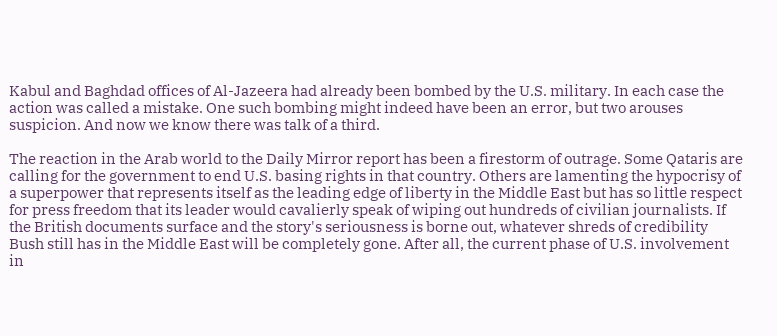Kabul and Baghdad offices of Al-Jazeera had already been bombed by the U.S. military. In each case the action was called a mistake. One such bombing might indeed have been an error, but two arouses suspicion. And now we know there was talk of a third.

The reaction in the Arab world to the Daily Mirror report has been a firestorm of outrage. Some Qataris are calling for the government to end U.S. basing rights in that country. Others are lamenting the hypocrisy of a superpower that represents itself as the leading edge of liberty in the Middle East but has so little respect for press freedom that its leader would cavalierly speak of wiping out hundreds of civilian journalists. If the British documents surface and the story's seriousness is borne out, whatever shreds of credibility Bush still has in the Middle East will be completely gone. After all, the current phase of U.S. involvement in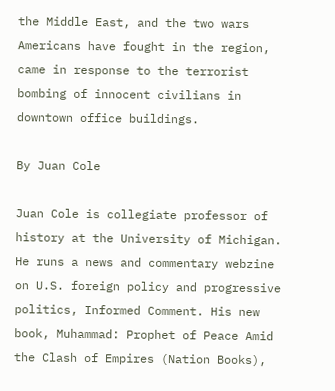the Middle East, and the two wars Americans have fought in the region, came in response to the terrorist bombing of innocent civilians in downtown office buildings.

By Juan Cole

Juan Cole is collegiate professor of history at the University of Michigan. He runs a news and commentary webzine on U.S. foreign policy and progressive politics, Informed Comment. His new book, Muhammad: Prophet of Peace Amid the Clash of Empires (Nation Books),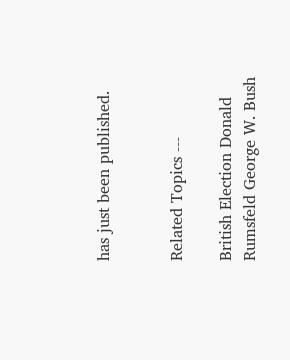has just been published.


Related Topics ---

British Election Donald Rumsfeld George W. Bush